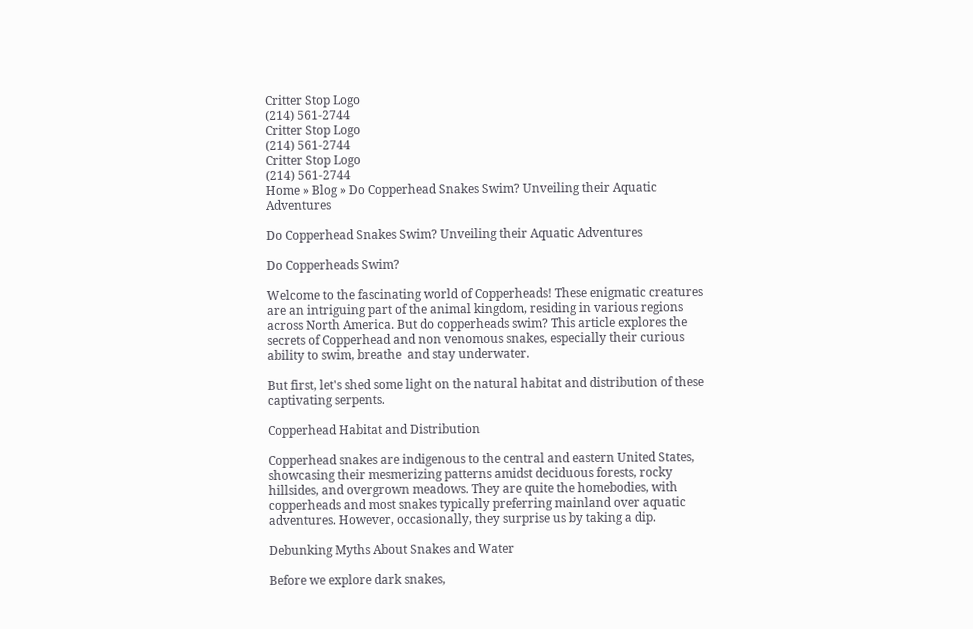Critter Stop Logo
(214) 561-2744
Critter Stop Logo
(214) 561-2744
Critter Stop Logo
(214) 561-2744
Home » Blog » Do Copperhead Snakes Swim? Unveiling their Aquatic Adventures

Do Copperhead Snakes Swim? Unveiling their Aquatic Adventures

Do Copperheads Swim?

Welcome to the fascinating world of Copperheads! These enigmatic creatures are an intriguing part of the animal kingdom, residing in various regions across North America. But do copperheads swim? This article explores the secrets of Copperhead and non venomous snakes, especially their curious ability to swim, breathe  and stay underwater.

But first, let's shed some light on the natural habitat and distribution of these captivating serpents.

Copperhead Habitat and Distribution

Copperhead snakes are indigenous to the central and eastern United States, showcasing their mesmerizing patterns amidst deciduous forests, rocky hillsides, and overgrown meadows. They are quite the homebodies, with copperheads and most snakes typically preferring mainland over aquatic adventures. However, occasionally, they surprise us by taking a dip.

Debunking Myths About Snakes and Water

Before we explore dark snakes,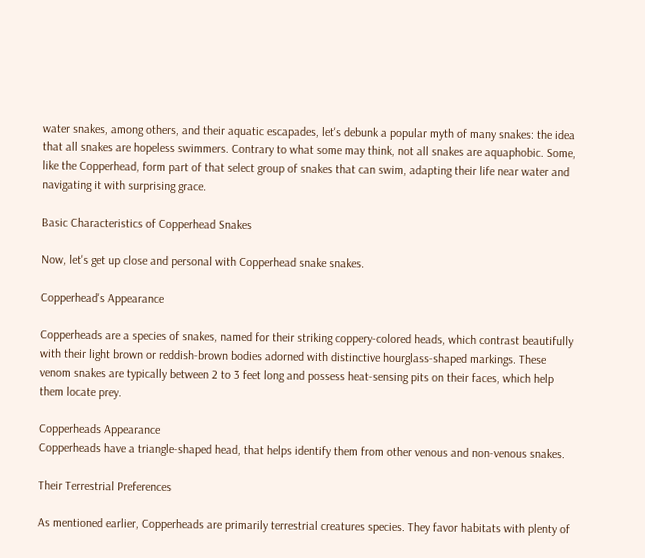water snakes, among others, and their aquatic escapades, let's debunk a popular myth of many snakes: the idea that all snakes are hopeless swimmers. Contrary to what some may think, not all snakes are aquaphobic. Some, like the Copperhead, form part of that select group of snakes that can swim, adapting their life near water and navigating it with surprising grace.

Basic Characteristics of Copperhead Snakes

Now, let's get up close and personal with Copperhead snake snakes.

Copperhead's Appearance

Copperheads are a species of snakes, named for their striking coppery-colored heads, which contrast beautifully with their light brown or reddish-brown bodies adorned with distinctive hourglass-shaped markings. These venom snakes are typically between 2 to 3 feet long and possess heat-sensing pits on their faces, which help them locate prey.

Copperheads Appearance
Copperheads have a triangle-shaped head, that helps identify them from other venous and non-venous snakes.

Their Terrestrial Preferences

As mentioned earlier, Copperheads are primarily terrestrial creatures species. They favor habitats with plenty of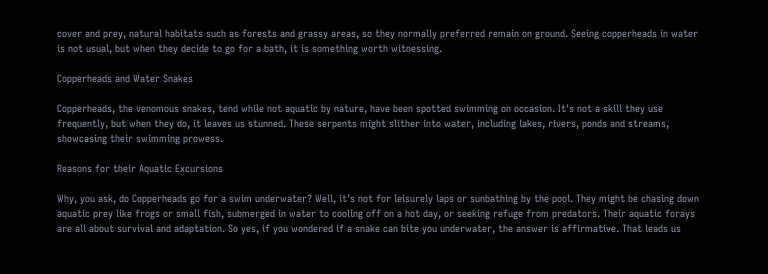cover and prey, natural habitats such as forests and grassy areas, so they normally preferred remain on ground. Seeing copperheads in water is not usual, but when they decide to go for a bath, it is something worth witnessing.

Copperheads and Water Snakes

Copperheads, the venomous snakes, tend while not aquatic by nature, have been spotted swimming on occasion. It's not a skill they use frequently, but when they do, it leaves us stunned. These serpents might slither into water, including lakes, rivers, ponds and streams, showcasing their swimming prowess.

Reasons for their Aquatic Excursions

Why, you ask, do Copperheads go for a swim underwater? Well, it's not for leisurely laps or sunbathing by the pool. They might be chasing down aquatic prey like frogs or small fish, submerged in water to cooling off on a hot day, or seeking refuge from predators. Their aquatic forays are all about survival and adaptation. So yes, if you wondered if a snake can bite you underwater, the answer is affirmative. That leads us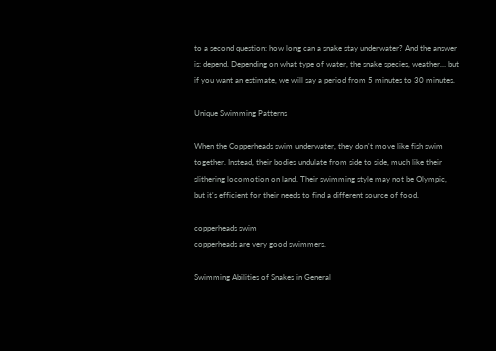to a second question: how long can a snake stay underwater? And the answer is: depend. Depending on what type of water, the snake species, weather… but if you want an estimate, we will say a period from 5 minutes to 30 minutes.

Unique Swimming Patterns

When the Copperheads swim underwater, they don't move like fish swim together. Instead, their bodies undulate from side to side, much like their slithering locomotion on land. Their swimming style may not be Olympic, but it's efficient for their needs to find a different source of food.

copperheads swim
copperheads are very good swimmers.

Swimming Abilities of Snakes in General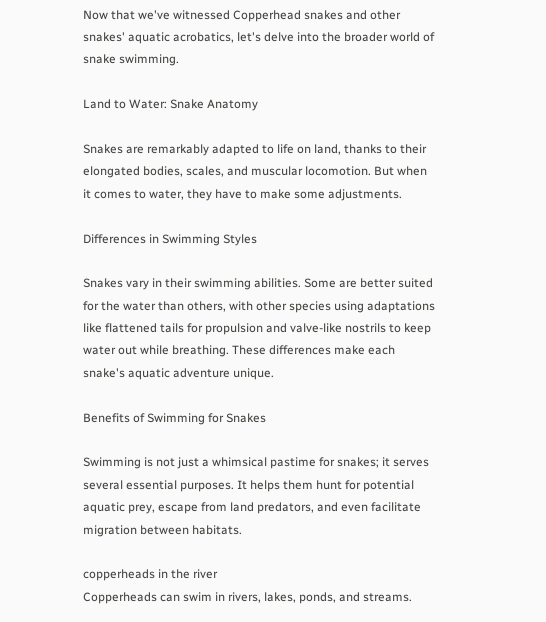Now that we've witnessed Copperhead snakes and other snakes' aquatic acrobatics, let's delve into the broader world of snake swimming.

Land to Water: Snake Anatomy

Snakes are remarkably adapted to life on land, thanks to their elongated bodies, scales, and muscular locomotion. But when it comes to water, they have to make some adjustments.

Differences in Swimming Styles

Snakes vary in their swimming abilities. Some are better suited for the water than others, with other species using adaptations like flattened tails for propulsion and valve-like nostrils to keep water out while breathing. These differences make each snake's aquatic adventure unique.

Benefits of Swimming for Snakes

Swimming is not just a whimsical pastime for snakes; it serves several essential purposes. It helps them hunt for potential aquatic prey, escape from land predators, and even facilitate migration between habitats.

copperheads in the river
Copperheads can swim in rivers, lakes, ponds, and streams.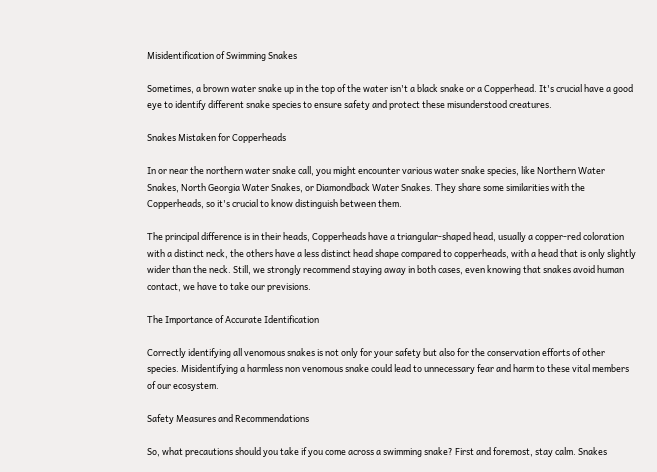Misidentification of Swimming Snakes

Sometimes, a brown water snake up in the top of the water isn't a black snake or a Copperhead. It's crucial have a good eye to identify different snake species to ensure safety and protect these misunderstood creatures.

Snakes Mistaken for Copperheads

In or near the northern water snake call, you might encounter various water snake species, like Northern Water Snakes, North Georgia Water Snakes, or Diamondback Water Snakes. They share some similarities with the Copperheads, so it's crucial to know distinguish between them.

The principal difference is in their heads, Copperheads have a triangular-shaped head, usually a copper-red coloration with a distinct neck, the others have a less distinct head shape compared to copperheads, with a head that is only slightly wider than the neck. Still, we strongly recommend staying away in both cases, even knowing that snakes avoid human contact, we have to take our previsions.

The Importance of Accurate Identification

Correctly identifying all venomous snakes is not only for your safety but also for the conservation efforts of other species. Misidentifying a harmless non venomous snake could lead to unnecessary fear and harm to these vital members of our ecosystem.

Safety Measures and Recommendations

So, what precautions should you take if you come across a swimming snake? First and foremost, stay calm. Snakes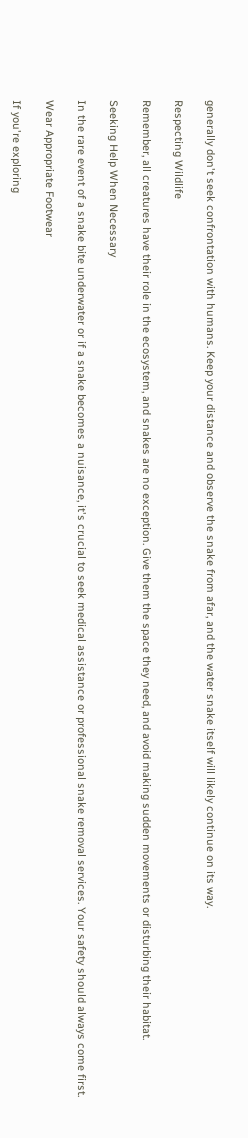generally don't seek confrontation with humans. Keep your distance and observe the snake from afar, and the water snake itself will likely continue on its way.

Respecting Wildlife

Remember, all creatures have their role in the ecosystem, and snakes are no exception. Give them the space they need, and avoid making sudden movements or disturbing their habitat.

Seeking Help When Necessary

In the rare event of a snake bite underwater or if a snake becomes a nuisance, it's crucial to seek medical assistance or professional snake removal services. Your safety should always come first.

Wear Appropriate Footwear

If you're exploring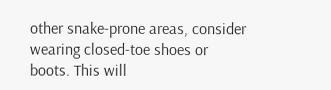other snake-prone areas, consider wearing closed-toe shoes or boots. This will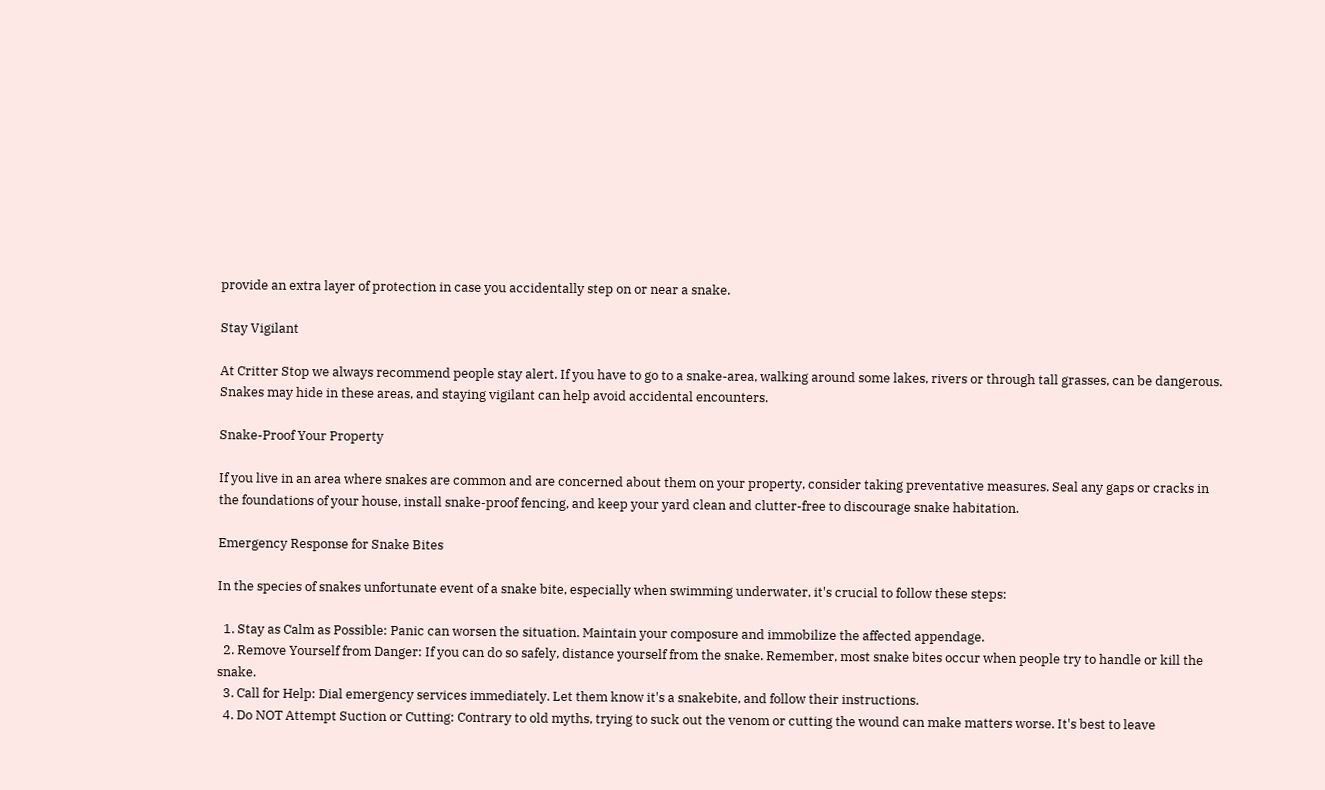provide an extra layer of protection in case you accidentally step on or near a snake.

Stay Vigilant

At Critter Stop we always recommend people stay alert. If you have to go to a snake-area, walking around some lakes, rivers or through tall grasses, can be dangerous. Snakes may hide in these areas, and staying vigilant can help avoid accidental encounters.

Snake-Proof Your Property

If you live in an area where snakes are common and are concerned about them on your property, consider taking preventative measures. Seal any gaps or cracks in the foundations of your house, install snake-proof fencing, and keep your yard clean and clutter-free to discourage snake habitation.

Emergency Response for Snake Bites

In the species of snakes unfortunate event of a snake bite, especially when swimming underwater, it's crucial to follow these steps:

  1. Stay as Calm as Possible: Panic can worsen the situation. Maintain your composure and immobilize the affected appendage.
  2. Remove Yourself from Danger: If you can do so safely, distance yourself from the snake. Remember, most snake bites occur when people try to handle or kill the snake.
  3. Call for Help: Dial emergency services immediately. Let them know it's a snakebite, and follow their instructions.
  4. Do NOT Attempt Suction or Cutting: Contrary to old myths, trying to suck out the venom or cutting the wound can make matters worse. It's best to leave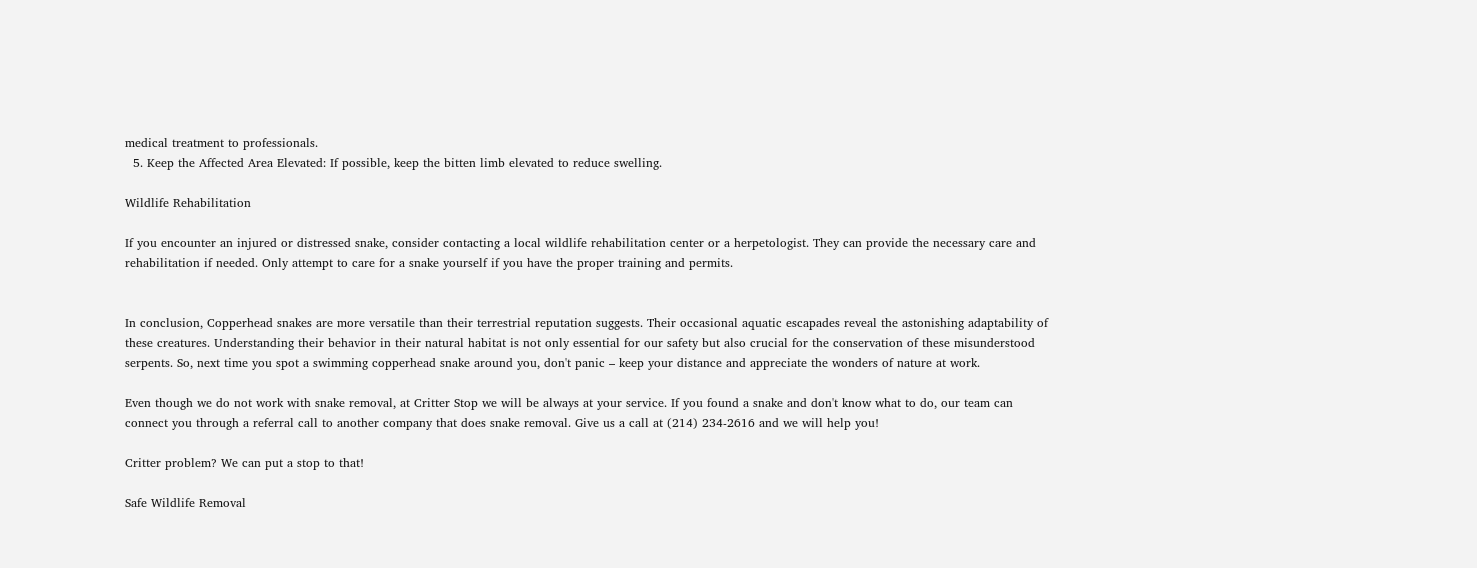medical treatment to professionals.
  5. Keep the Affected Area Elevated: If possible, keep the bitten limb elevated to reduce swelling.

Wildlife Rehabilitation

If you encounter an injured or distressed snake, consider contacting a local wildlife rehabilitation center or a herpetologist. They can provide the necessary care and rehabilitation if needed. Only attempt to care for a snake yourself if you have the proper training and permits.


In conclusion, Copperhead snakes are more versatile than their terrestrial reputation suggests. Their occasional aquatic escapades reveal the astonishing adaptability of these creatures. Understanding their behavior in their natural habitat is not only essential for our safety but also crucial for the conservation of these misunderstood serpents. So, next time you spot a swimming copperhead snake around you, don't panic – keep your distance and appreciate the wonders of nature at work.

Even though we do not work with snake removal, at Critter Stop we will be always at your service. If you found a snake and don't know what to do, our team can connect you through a referral call to another company that does snake removal. Give us a call at (214) 234-2616 and we will help you!

Critter problem? We can put a stop to that!

Safe Wildlife Removal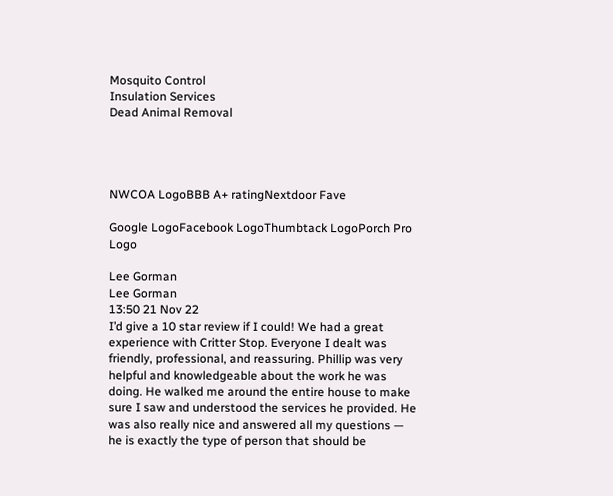Mosquito Control
Insulation Services
Dead Animal Removal




NWCOA LogoBBB A+ ratingNextdoor Fave

Google LogoFacebook LogoThumbtack LogoPorch Pro Logo

Lee Gorman
Lee Gorman
13:50 21 Nov 22
I’d give a 10 star review if I could! We had a great experience with Critter Stop. Everyone I dealt was friendly, professional, and reassuring. Phillip was very helpful and knowledgeable about the work he was doing. He walked me around the entire house to make sure I saw and understood the services he provided. He was also really nice and answered all my questions — he is exactly the type of person that should be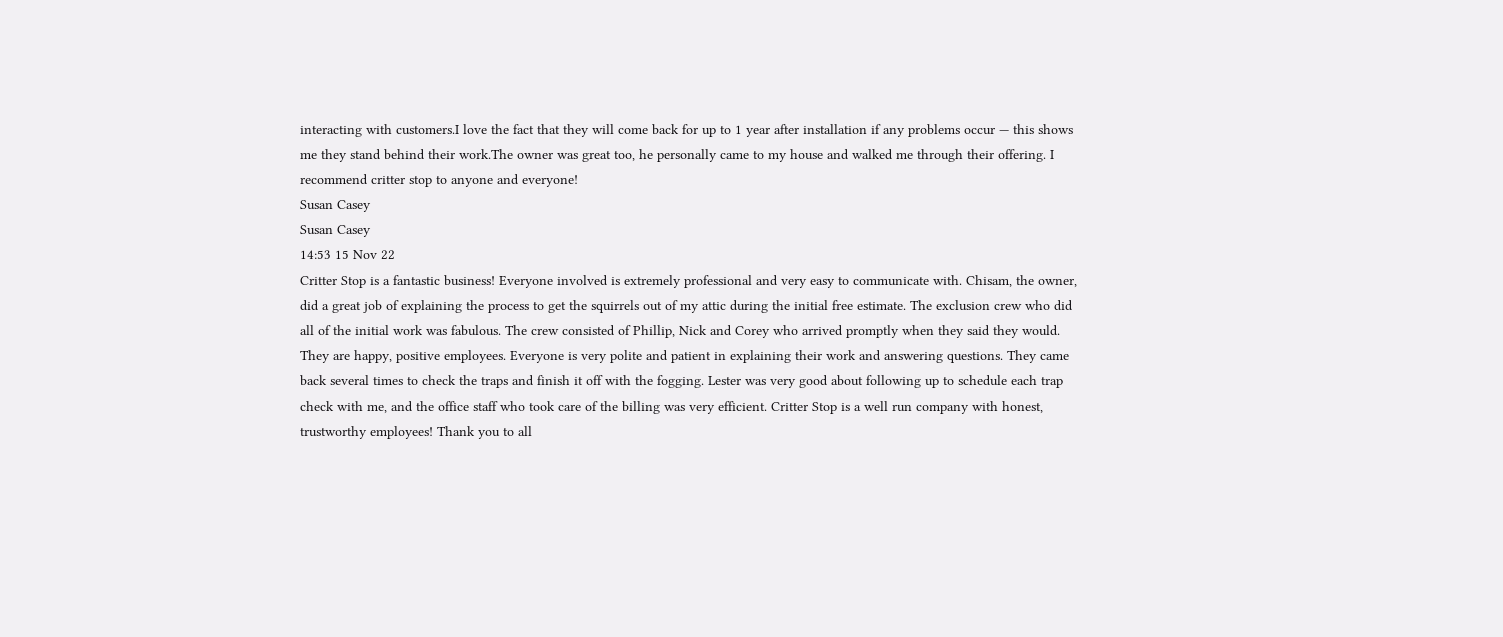interacting with customers.I love the fact that they will come back for up to 1 year after installation if any problems occur — this shows me they stand behind their work.The owner was great too, he personally came to my house and walked me through their offering. I recommend critter stop to anyone and everyone!
Susan Casey
Susan Casey
14:53 15 Nov 22
Critter Stop is a fantastic business! Everyone involved is extremely professional and very easy to communicate with. Chisam, the owner, did a great job of explaining the process to get the squirrels out of my attic during the initial free estimate. The exclusion crew who did all of the initial work was fabulous. The crew consisted of Phillip, Nick and Corey who arrived promptly when they said they would. They are happy, positive employees. Everyone is very polite and patient in explaining their work and answering questions. They came back several times to check the traps and finish it off with the fogging. Lester was very good about following up to schedule each trap check with me, and the office staff who took care of the billing was very efficient. Critter Stop is a well run company with honest, trustworthy employees! Thank you to all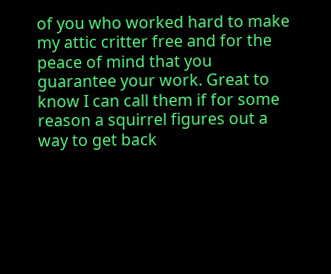of you who worked hard to make my attic critter free and for the peace of mind that you guarantee your work. Great to know I can call them if for some reason a squirrel figures out a way to get back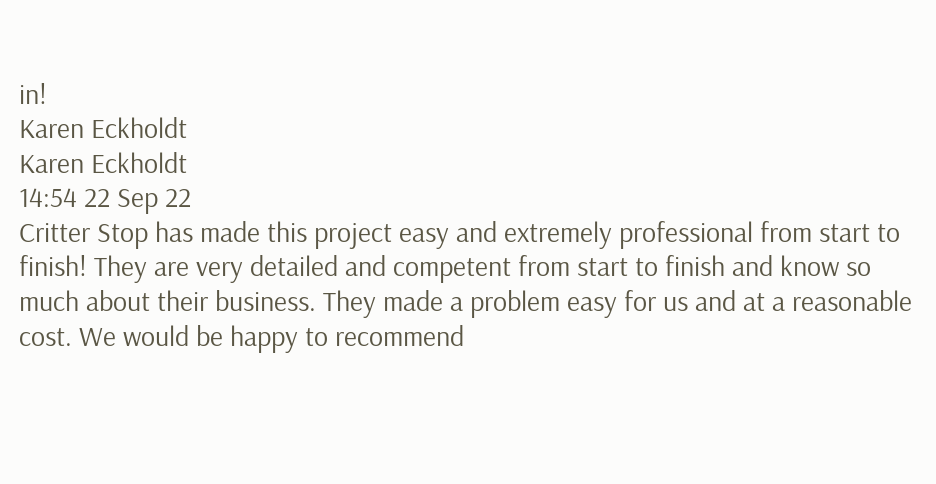in!
Karen Eckholdt
Karen Eckholdt
14:54 22 Sep 22
Critter Stop has made this project easy and extremely professional from start to finish! They are very detailed and competent from start to finish and know so much about their business. They made a problem easy for us and at a reasonable cost. We would be happy to recommend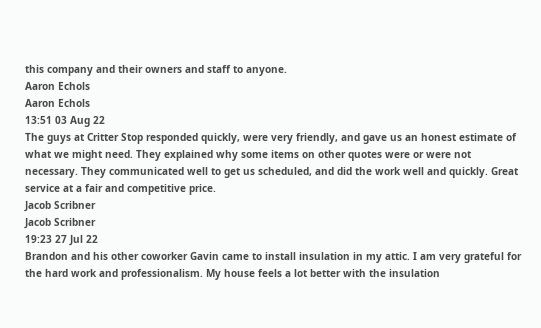this company and their owners and staff to anyone.
Aaron Echols
Aaron Echols
13:51 03 Aug 22
The guys at Critter Stop responded quickly, were very friendly, and gave us an honest estimate of what we might need. They explained why some items on other quotes were or were not necessary. They communicated well to get us scheduled, and did the work well and quickly. Great service at a fair and competitive price.
Jacob Scribner
Jacob Scribner
19:23 27 Jul 22
Brandon and his other coworker Gavin came to install insulation in my attic. I am very grateful for the hard work and professionalism. My house feels a lot better with the insulation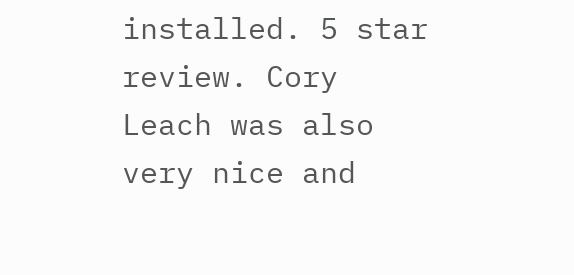installed. 5 star review. Cory Leach was also very nice and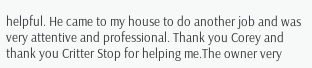helpful. He came to my house to do another job and was very attentive and professional. Thank you Corey and thank you Critter Stop for helping me.The owner very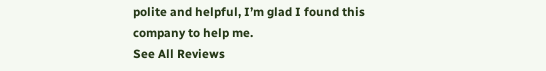polite and helpful, I’m glad I found this company to help me.
See All Reviews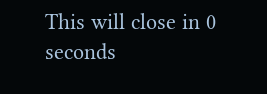This will close in 0 seconds